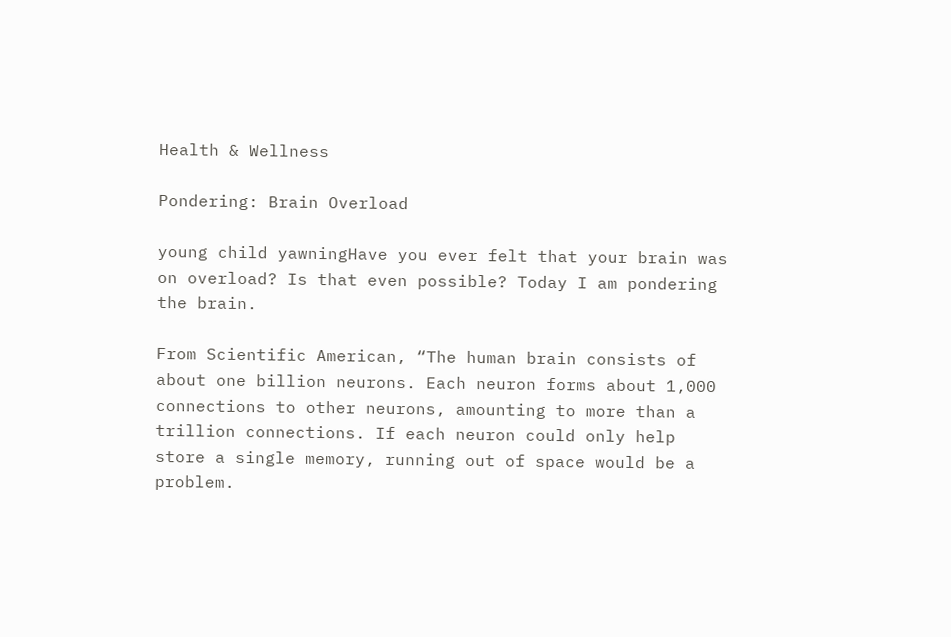Health & Wellness

Pondering: Brain Overload

young child yawningHave you ever felt that your brain was on overload? Is that even possible? Today I am pondering the brain.

From Scientific American, “The human brain consists of about one billion neurons. Each neuron forms about 1,000 connections to other neurons, amounting to more than a trillion connections. If each neuron could only help store a single memory, running out of space would be a problem.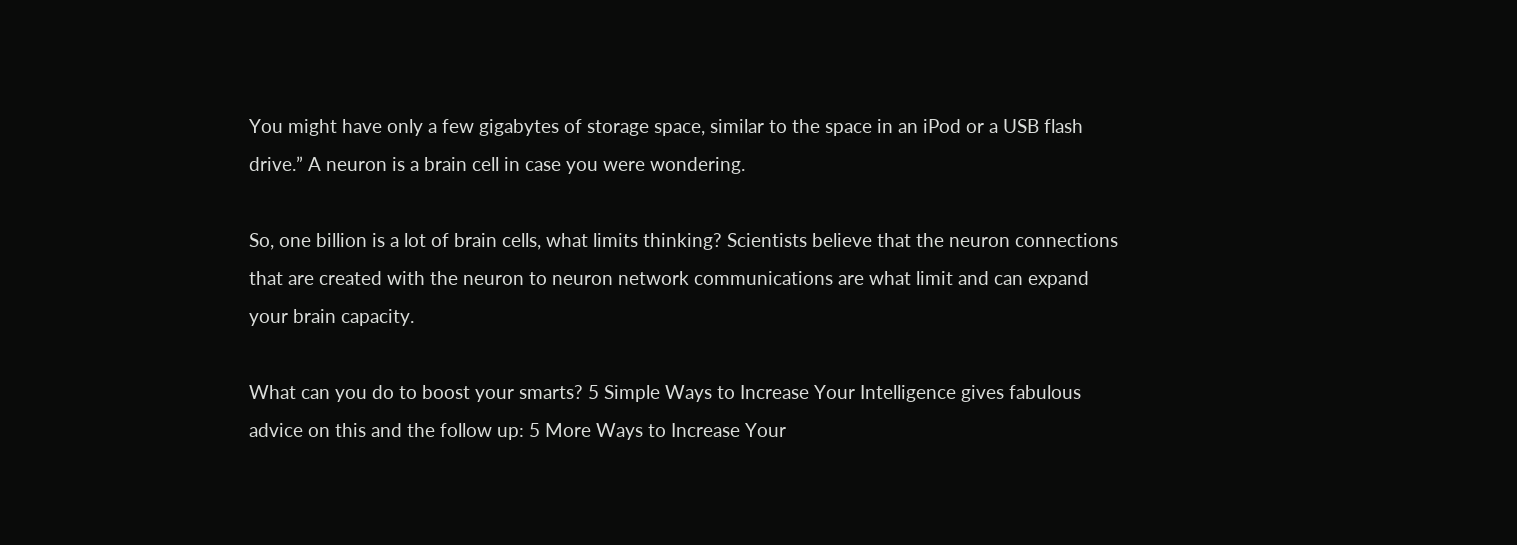You might have only a few gigabytes of storage space, similar to the space in an iPod or a USB flash drive.” A neuron is a brain cell in case you were wondering.

So, one billion is a lot of brain cells, what limits thinking? Scientists believe that the neuron connections that are created with the neuron to neuron network communications are what limit and can expand your brain capacity.

What can you do to boost your smarts? 5 Simple Ways to Increase Your Intelligence gives fabulous advice on this and the follow up: 5 More Ways to Increase Your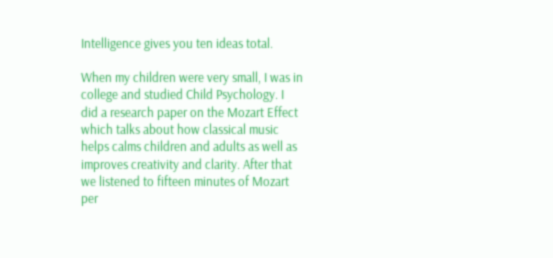Intelligence gives you ten ideas total.

When my children were very small, I was in college and studied Child Psychology. I did a research paper on the Mozart Effect which talks about how classical music helps calms children and adults as well as improves creativity and clarity. After that we listened to fifteen minutes of Mozart per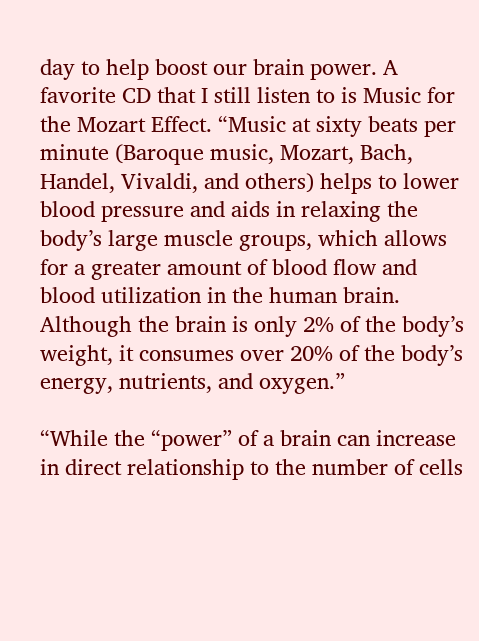day to help boost our brain power. A favorite CD that I still listen to is Music for the Mozart Effect. “Music at sixty beats per minute (Baroque music, Mozart, Bach, Handel, Vivaldi, and others) helps to lower blood pressure and aids in relaxing the body’s large muscle groups, which allows for a greater amount of blood flow and blood utilization in the human brain. Although the brain is only 2% of the body’s weight, it consumes over 20% of the body’s energy, nutrients, and oxygen.”

“While the “power” of a brain can increase in direct relationship to the number of cells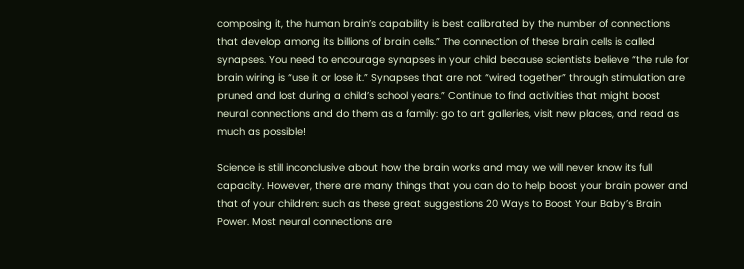composing it, the human brain’s capability is best calibrated by the number of connections that develop among its billions of brain cells.” The connection of these brain cells is called synapses. You need to encourage synapses in your child because scientists believe “the rule for brain wiring is “use it or lose it.” Synapses that are not “wired together” through stimulation are pruned and lost during a child’s school years.” Continue to find activities that might boost neural connections and do them as a family: go to art galleries, visit new places, and read as much as possible!

Science is still inconclusive about how the brain works and may we will never know its full capacity. However, there are many things that you can do to help boost your brain power and that of your children: such as these great suggestions 20 Ways to Boost Your Baby’s Brain Power. Most neural connections are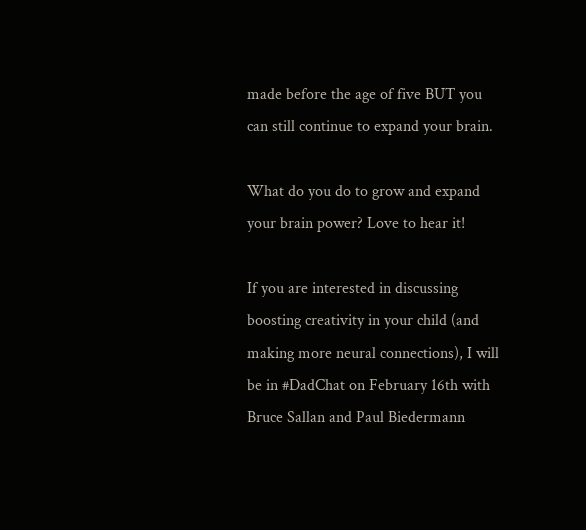made before the age of five BUT you can still continue to expand your brain.

What do you do to grow and expand your brain power? Love to hear it!

If you are interested in discussing boosting creativity in your child (and making more neural connections), I will be in #DadChat on February 16th with Bruce Sallan and Paul Biedermann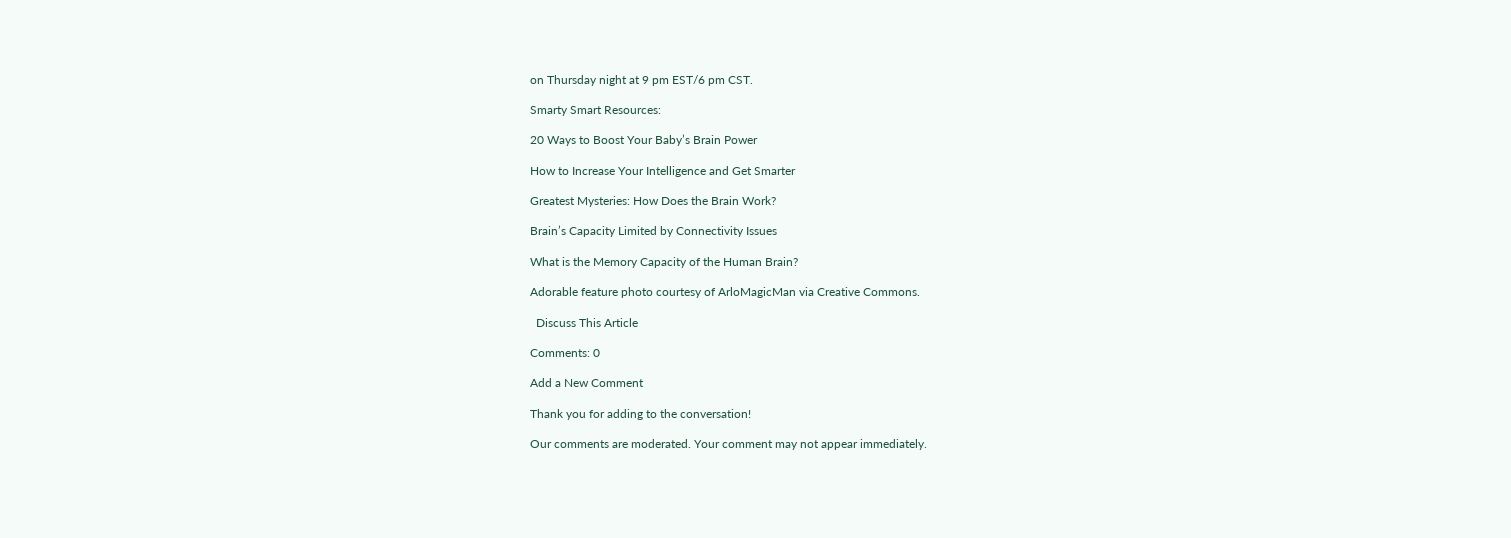on Thursday night at 9 pm EST/6 pm CST.

Smarty Smart Resources:

20 Ways to Boost Your Baby’s Brain Power

How to Increase Your Intelligence and Get Smarter

Greatest Mysteries: How Does the Brain Work?

Brain’s Capacity Limited by Connectivity Issues

What is the Memory Capacity of the Human Brain?

Adorable feature photo courtesy of ArloMagicMan via Creative Commons.

  Discuss This Article

Comments: 0

Add a New Comment

Thank you for adding to the conversation!

Our comments are moderated. Your comment may not appear immediately.